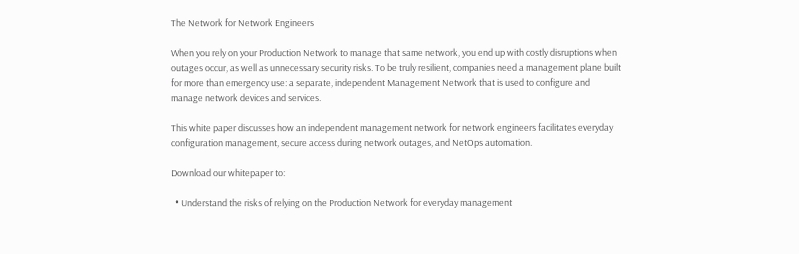The Network for Network Engineers

When you rely on your Production Network to manage that same network, you end up with costly disruptions when outages occur, as well as unnecessary security risks. To be truly resilient, companies need a management plane built for more than emergency use: a separate, independent Management Network that is used to configure and manage network devices and services.

This white paper discusses how an independent management network for network engineers facilitates everyday configuration management, secure access during network outages, and NetOps automation.

Download our whitepaper to:

  • Understand the risks of relying on the Production Network for everyday management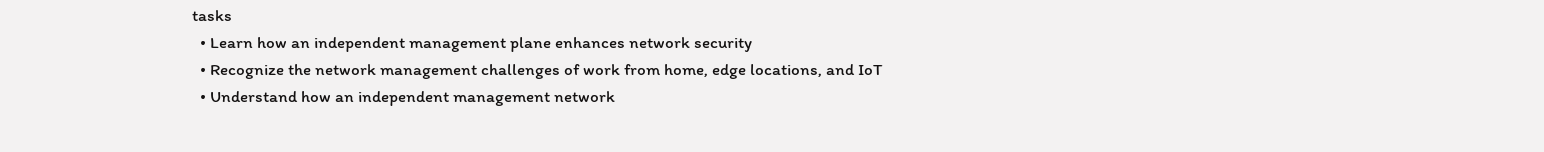tasks
  • Learn how an independent management plane enhances network security
  • Recognize the network management challenges of work from home, edge locations, and IoT
  • Understand how an independent management network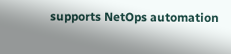supports NetOps automation